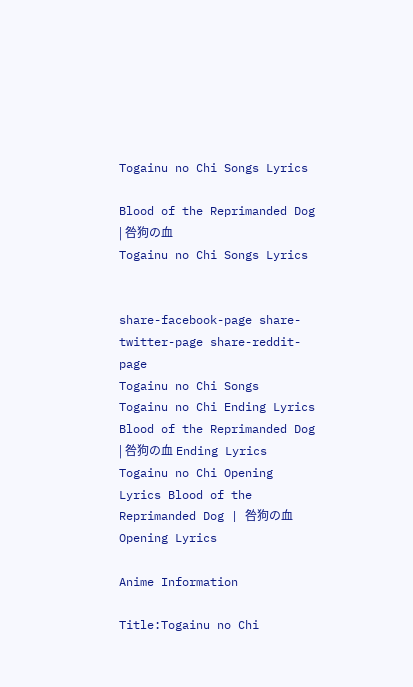Togainu no Chi Songs Lyrics

Blood of the Reprimanded Dog | 咎狗の血
Togainu no Chi Songs Lyrics


share-facebook-page share-twitter-page share-reddit-page
Togainu no Chi Songs
Togainu no Chi Ending Lyrics Blood of the Reprimanded Dog | 咎狗の血 Ending Lyrics
Togainu no Chi Opening Lyrics Blood of the Reprimanded Dog | 咎狗の血 Opening Lyrics

Anime Information

Title:Togainu no Chi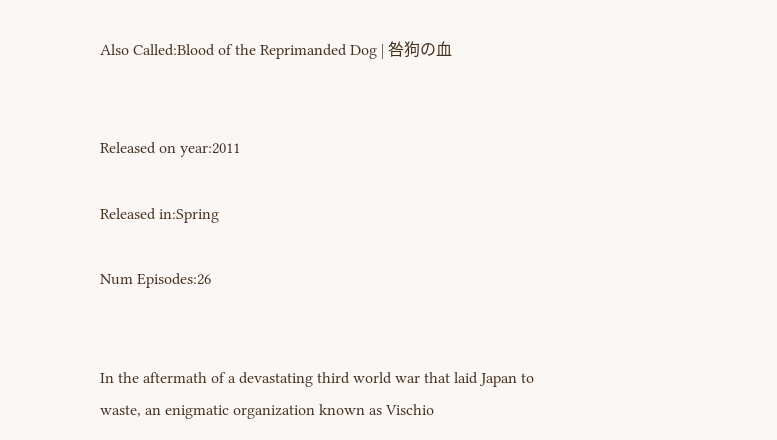Also Called:Blood of the Reprimanded Dog | 咎狗の血


Released on year:2011

Released in:Spring

Num Episodes:26


In the aftermath of a devastating third world war that laid Japan to waste, an enigmatic organization known as Vischio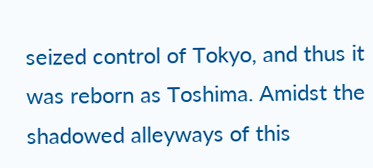seized control of Tokyo, and thus it was reborn as Toshima. Amidst the shadowed alleyways of this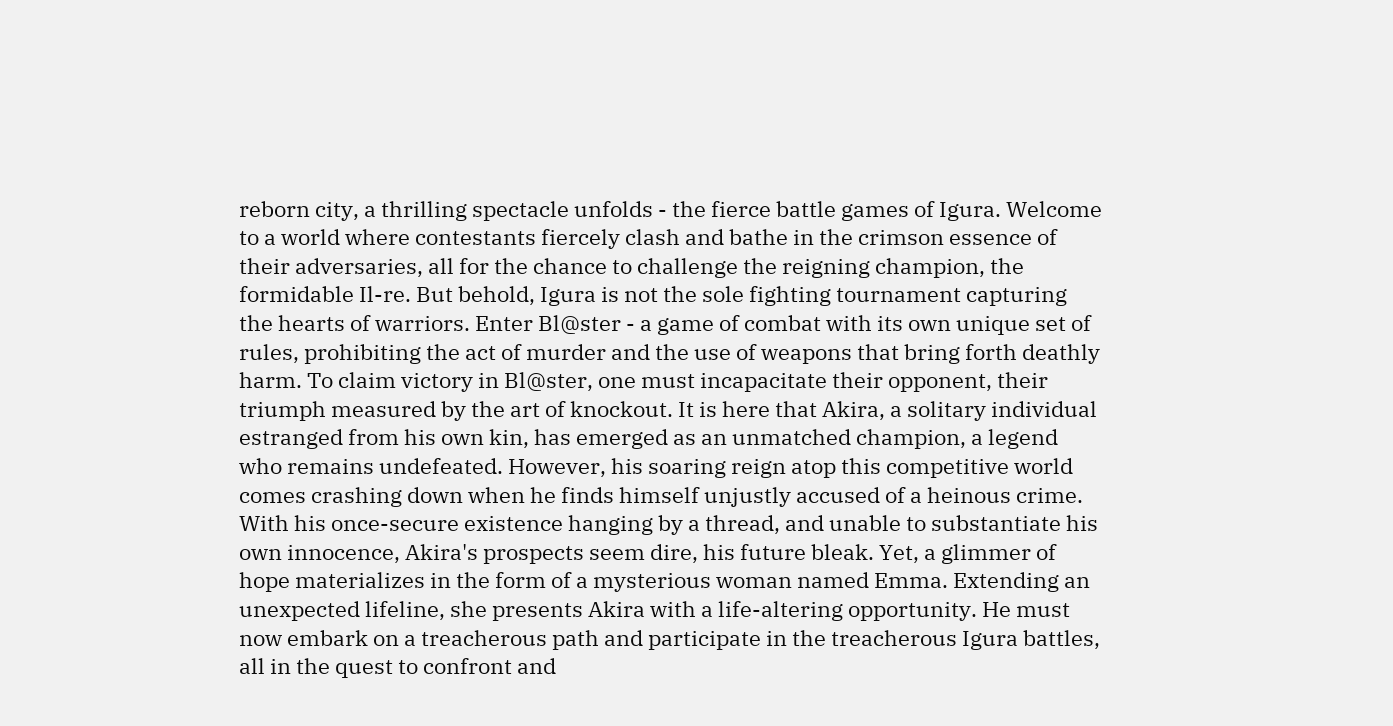reborn city, a thrilling spectacle unfolds - the fierce battle games of Igura. Welcome to a world where contestants fiercely clash and bathe in the crimson essence of their adversaries, all for the chance to challenge the reigning champion, the formidable Il-re. But behold, Igura is not the sole fighting tournament capturing the hearts of warriors. Enter Bl@ster - a game of combat with its own unique set of rules, prohibiting the act of murder and the use of weapons that bring forth deathly harm. To claim victory in Bl@ster, one must incapacitate their opponent, their triumph measured by the art of knockout. It is here that Akira, a solitary individual estranged from his own kin, has emerged as an unmatched champion, a legend who remains undefeated. However, his soaring reign atop this competitive world comes crashing down when he finds himself unjustly accused of a heinous crime. With his once-secure existence hanging by a thread, and unable to substantiate his own innocence, Akira's prospects seem dire, his future bleak. Yet, a glimmer of hope materializes in the form of a mysterious woman named Emma. Extending an unexpected lifeline, she presents Akira with a life-altering opportunity. He must now embark on a treacherous path and participate in the treacherous Igura battles, all in the quest to confront and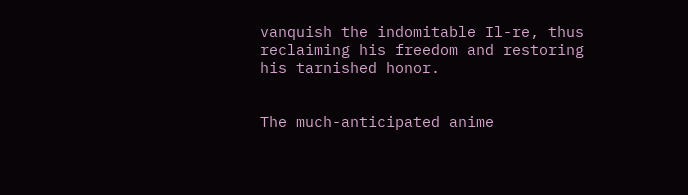vanquish the indomitable Il-re, thus reclaiming his freedom and restoring his tarnished honor.


The much-anticipated anime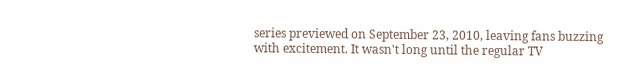series previewed on September 23, 2010, leaving fans buzzing with excitement. It wasn't long until the regular TV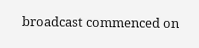broadcast commenced on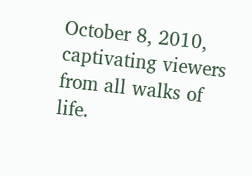October 8, 2010, captivating viewers from all walks of life.